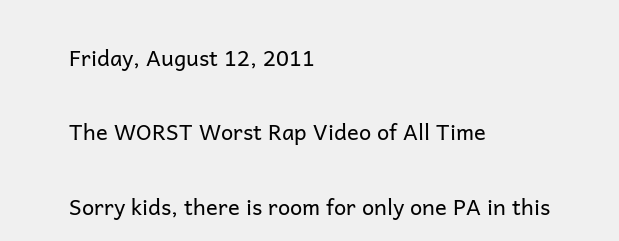Friday, August 12, 2011

The WORST Worst Rap Video of All Time

Sorry kids, there is room for only one PA in this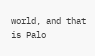world, and that is Palo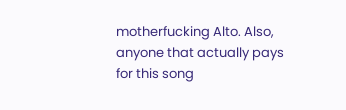motherfucking Alto. Also, anyone that actually pays for this song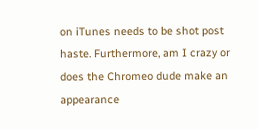on iTunes needs to be shot post haste. Furthermore, am I crazy or does the Chromeo dude make an appearance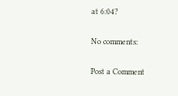at 6:04?

No comments:

Post a Comment